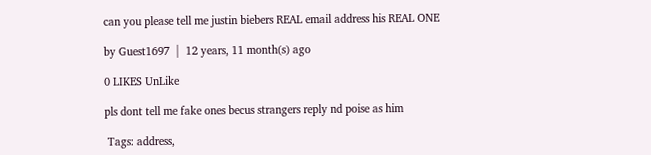can you please tell me justin biebers REAL email address his REAL ONE

by Guest1697  |  12 years, 11 month(s) ago

0 LIKES UnLike

pls dont tell me fake ones becus strangers reply nd poise as him

 Tags: address,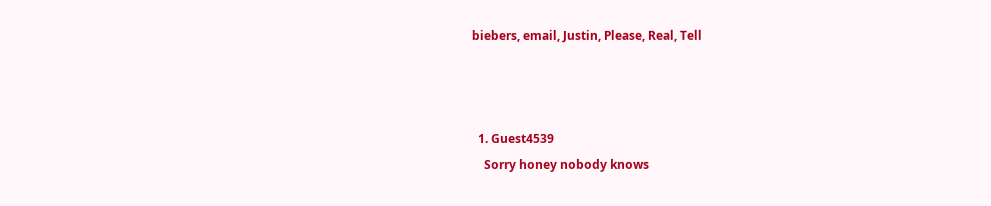biebers, email, Justin, Please, Real, Tell



  1. Guest4539
    Sorry honey nobody knows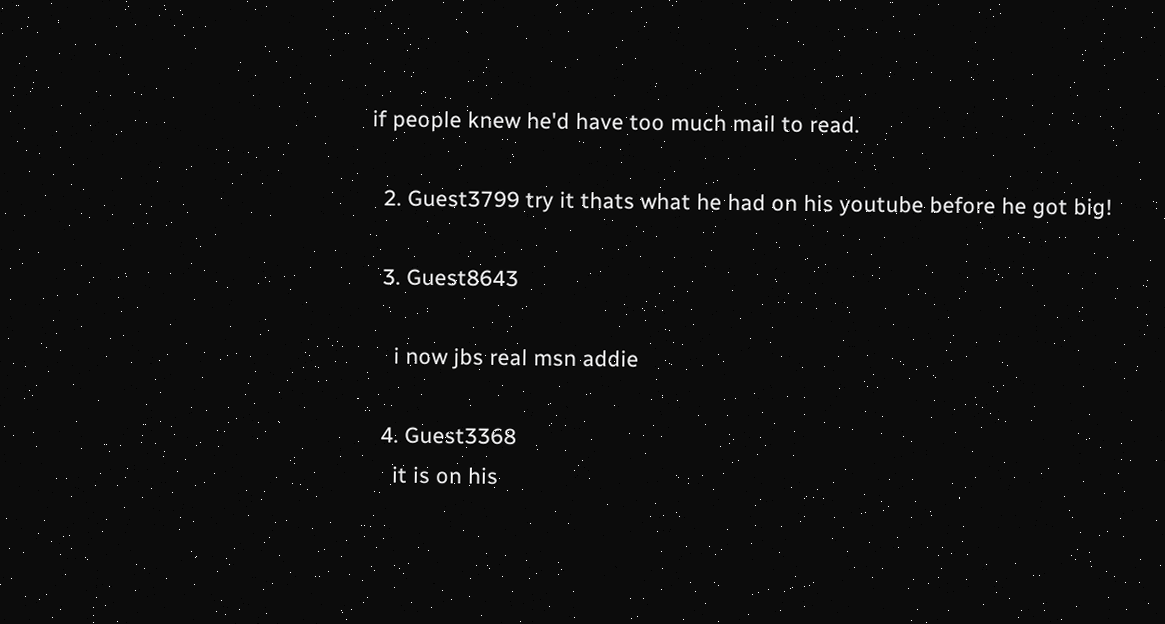if people knew he'd have too much mail to read.

  2. Guest3799 try it thats what he had on his youtube before he got big!

  3. Guest8643

    i now jbs real msn addie

  4. Guest3368
    it is on his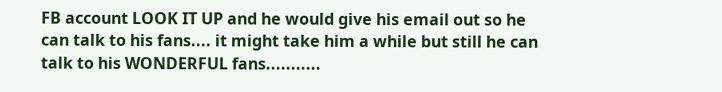FB account LOOK IT UP and he would give his email out so he can talk to his fans.... it might take him a while but still he can talk to his WONDERFUL fans...........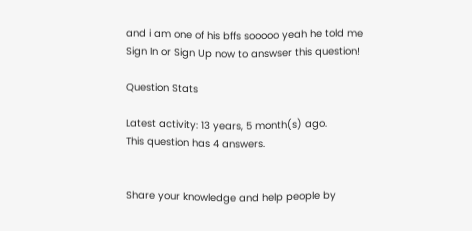and i am one of his bffs sooooo yeah he told me
Sign In or Sign Up now to answser this question!

Question Stats

Latest activity: 13 years, 5 month(s) ago.
This question has 4 answers.


Share your knowledge and help people by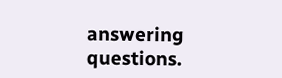answering questions.